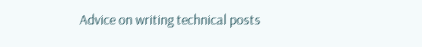Advice on writing technical posts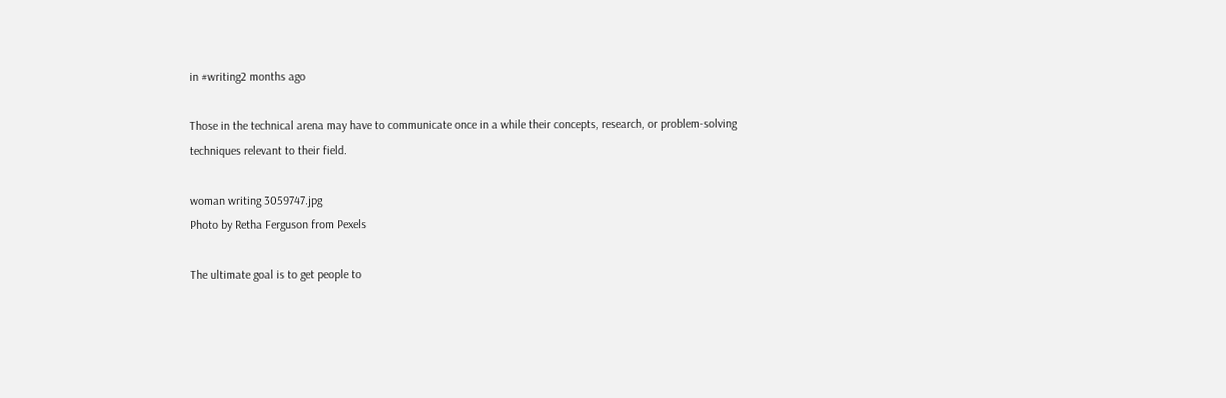in #writing2 months ago

Those in the technical arena may have to communicate once in a while their concepts, research, or problem-solving techniques relevant to their field.

woman writing 3059747.jpg
Photo by Retha Ferguson from Pexels

The ultimate goal is to get people to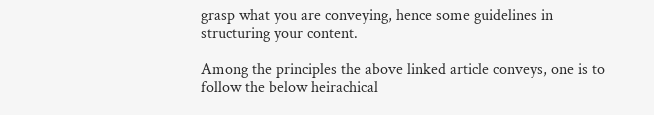grasp what you are conveying, hence some guidelines in structuring your content.

Among the principles the above linked article conveys, one is to follow the below heirachical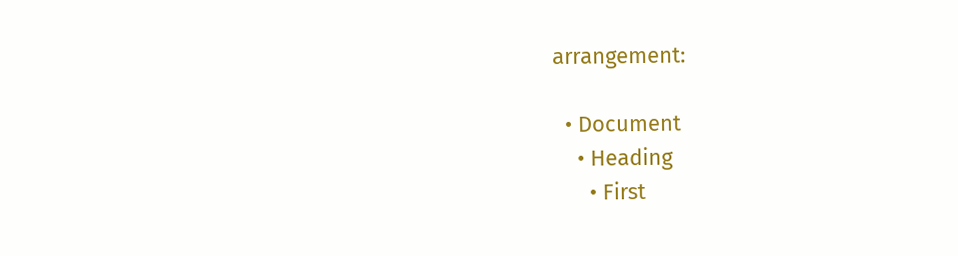arrangement:

  • Document
    • Heading
      • First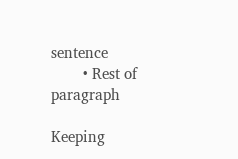sentence
        • Rest of paragraph

Keeping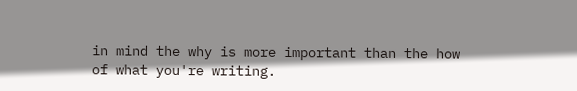in mind the why is more important than the how of what you're writing.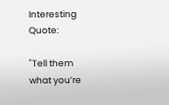Interesting Quote:

"Tell them what you’re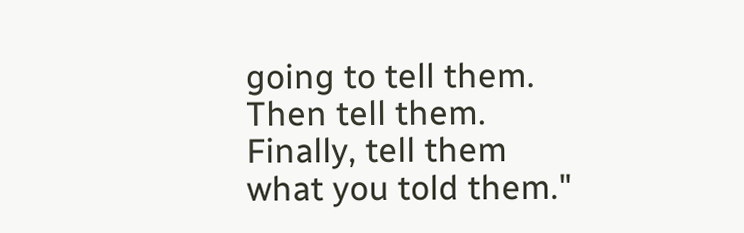going to tell them. Then tell them. Finally, tell them what you told them."